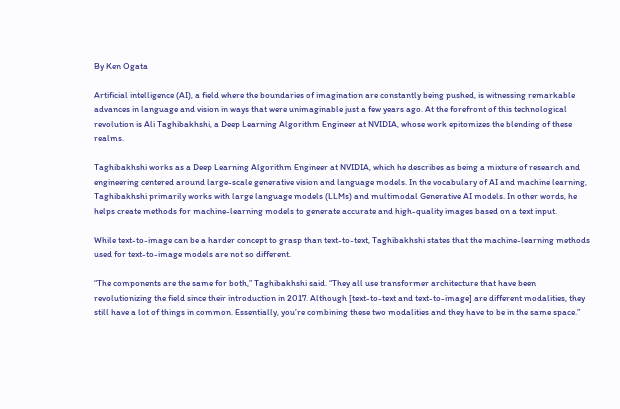By Ken Ogata

Artificial intelligence (AI), a field where the boundaries of imagination are constantly being pushed, is witnessing remarkable advances in language and vision in ways that were unimaginable just a few years ago. At the forefront of this technological revolution is Ali Taghibakhshi, a Deep Learning Algorithm Engineer at NVIDIA, whose work epitomizes the blending of these realms.

Taghibakhshi works as a Deep Learning Algorithm Engineer at NVIDIA, which he describes as being a mixture of research and engineering centered around large-scale generative vision and language models. In the vocabulary of AI and machine learning, Taghibakhshi primarily works with large language models (LLMs) and multimodal Generative AI models. In other words, he helps create methods for machine-learning models to generate accurate and high-quality images based on a text input.

While text-to-image can be a harder concept to grasp than text-to-text, Taghibakhshi states that the machine-learning methods used for text-to-image models are not so different.

“The components are the same for both,” Taghibakhshi said. “They all use transformer architecture that have been revolutionizing the field since their introduction in 2017. Although [text-to-text and text-to-image] are different modalities, they still have a lot of things in common. Essentially, you’re combining these two modalities and they have to be in the same space.”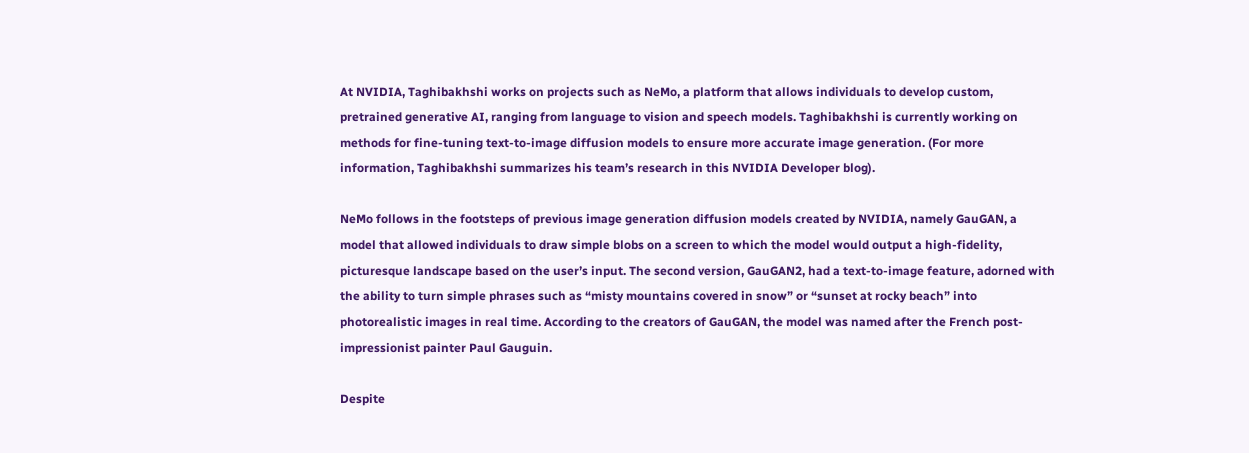At NVIDIA, Taghibakhshi works on projects such as NeMo, a platform that allows individuals to develop custom, pretrained generative AI, ranging from language to vision and speech models. Taghibakhshi is currently working on methods for fine-tuning text-to-image diffusion models to ensure more accurate image generation. (For more information, Taghibakhshi summarizes his team’s research in this NVIDIA Developer blog).

NeMo follows in the footsteps of previous image generation diffusion models created by NVIDIA, namely GauGAN, a model that allowed individuals to draw simple blobs on a screen to which the model would output a high-fidelity, picturesque landscape based on the user’s input. The second version, GauGAN2, had a text-to-image feature, adorned with the ability to turn simple phrases such as “misty mountains covered in snow” or “sunset at rocky beach” into photorealistic images in real time. According to the creators of GauGAN, the model was named after the French post-impressionist painter Paul Gauguin.

Despite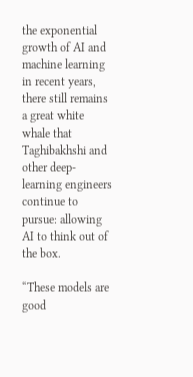the exponential growth of AI and machine learning in recent years, there still remains a great white whale that Taghibakhshi and other deep-learning engineers continue to pursue: allowing AI to think out of the box.

“These models are good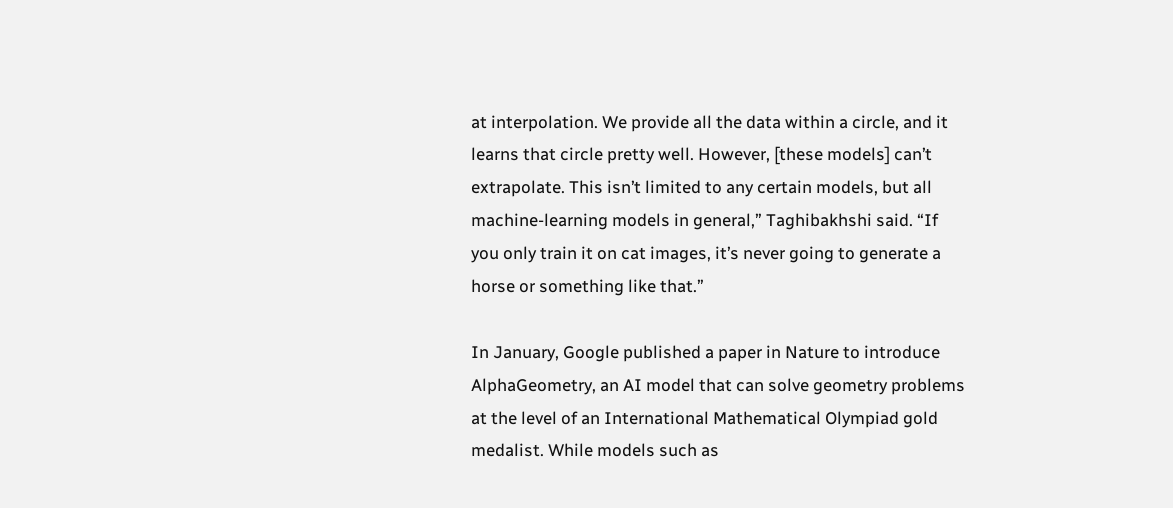at interpolation. We provide all the data within a circle, and it learns that circle pretty well. However, [these models] can’t extrapolate. This isn’t limited to any certain models, but all machine-learning models in general,” Taghibakhshi said. “If you only train it on cat images, it’s never going to generate a horse or something like that.”

In January, Google published a paper in Nature to introduce AlphaGeometry, an AI model that can solve geometry problems at the level of an International Mathematical Olympiad gold medalist. While models such as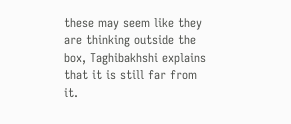these may seem like they are thinking outside the box, Taghibakhshi explains that it is still far from it.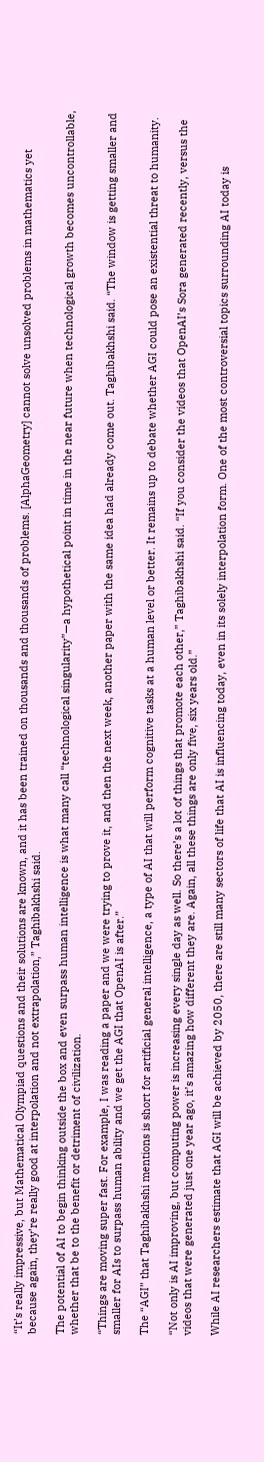“It’s really impressive, but Mathematical Olympiad questions and their solutions are known, and it has been trained on thousands and thousands of problems. [AlphaGeometry] cannot solve unsolved problems in mathematics yet because again, they’re really good at interpolation and not extrapolation,” Taghibakhshi said.

The potential of AI to begin thinking outside the box and even surpass human intelligence is what many call “technological singularity”—a hypothetical point in time in the near future when technological growth becomes uncontrollable, whether that be to the benefit or detriment of civilization.

“Things are moving super fast. For example, I was reading a paper and we were trying to prove it, and then the next week, another paper with the same idea had already come out. Taghibakhshi said. “The window is getting smaller and smaller for AIs to surpass human ability and we get the AGI that OpenAI is after.”

The “AGI” that Taghibakhshi mentions is short for artificial general intelligence, a type of AI that will perform cognitive tasks at a human level or better. It remains up to debate whether AGI could pose an existential threat to humanity.

“Not only is AI improving, but computing power is increasing every single day as well. So there’s a lot of things that promote each other,” Taghibakhshi said. “If you consider the videos that OpenAI’s Sora generated recently, versus the videos that were generated just one year ago, it’s amazing how different they are. Again, all these things are only five, six years old.”

While AI researchers estimate that AGI will be achieved by 2050, there are still many sectors of life that AI is influencing today, even in its solely interpolation form. One of the most controversial topics surrounding AI today is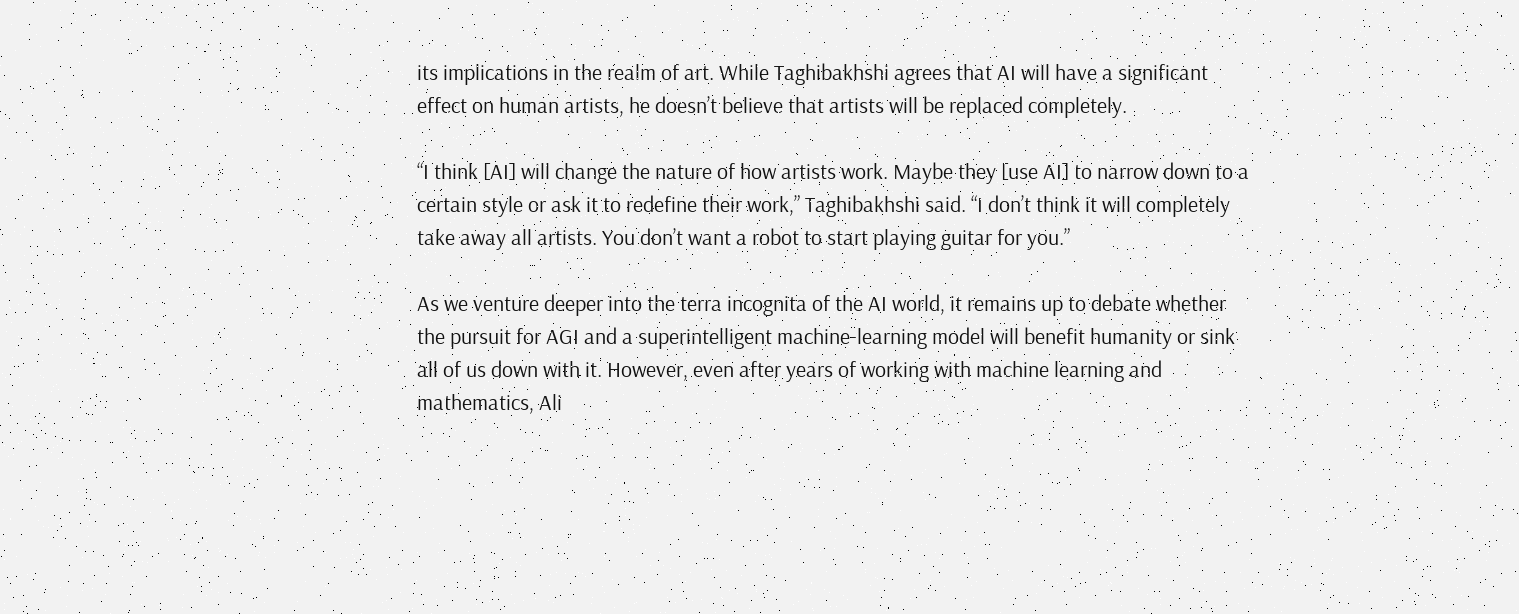its implications in the realm of art. While Taghibakhshi agrees that AI will have a significant effect on human artists, he doesn’t believe that artists will be replaced completely.

“I think [AI] will change the nature of how artists work. Maybe they [use AI] to narrow down to a certain style or ask it to redefine their work,” Taghibakhshi said. “I don’t think it will completely take away all artists. You don’t want a robot to start playing guitar for you.”

As we venture deeper into the terra incognita of the AI world, it remains up to debate whether the pursuit for AGI and a superintelligent machine-learning model will benefit humanity or sink all of us down with it. However, even after years of working with machine learning and mathematics, Ali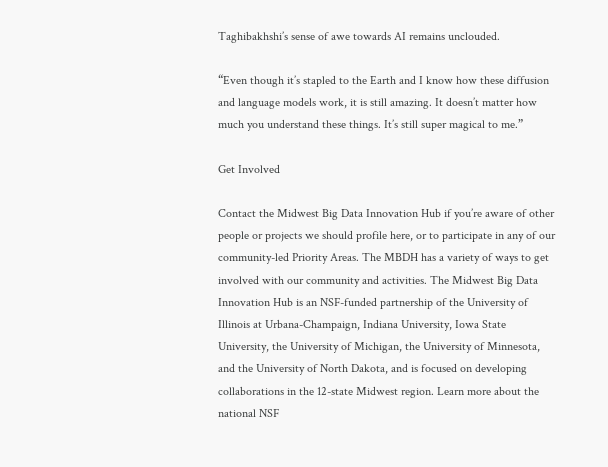Taghibakhshi’s sense of awe towards AI remains unclouded.

“Even though it’s stapled to the Earth and I know how these diffusion and language models work, it is still amazing. It doesn’t matter how much you understand these things. It’s still super magical to me.”

Get Involved

Contact the Midwest Big Data Innovation Hub if you’re aware of other people or projects we should profile here, or to participate in any of our community-led Priority Areas. The MBDH has a variety of ways to get involved with our community and activities. The Midwest Big Data Innovation Hub is an NSF-funded partnership of the University of Illinois at Urbana-Champaign, Indiana University, Iowa State University, the University of Michigan, the University of Minnesota, and the University of North Dakota, and is focused on developing collaborations in the 12-state Midwest region. Learn more about the national NSF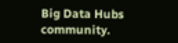Big Data Hubs community.